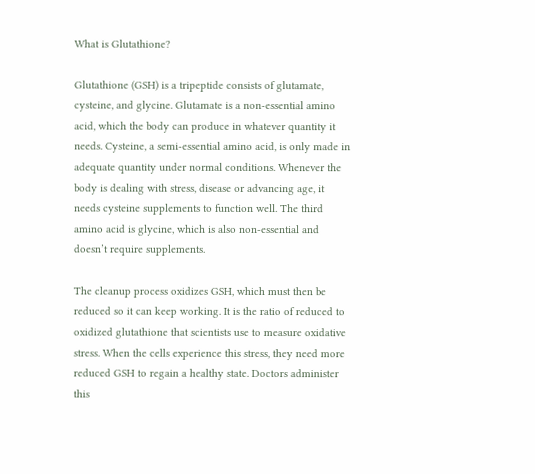What is Glutathione?

Glutathione (GSH) is a tripeptide consists of glutamate, cysteine, and glycine. Glutamate is a non-essential amino acid, which the body can produce in whatever quantity it needs. Cysteine, a semi-essential amino acid, is only made in adequate quantity under normal conditions. Whenever the body is dealing with stress, disease or advancing age, it needs cysteine supplements to function well. The third amino acid is glycine, which is also non-essential and doesn’t require supplements.

The cleanup process oxidizes GSH, which must then be reduced so it can keep working. It is the ratio of reduced to oxidized glutathione that scientists use to measure oxidative stress. When the cells experience this stress, they need more reduced GSH to regain a healthy state. Doctors administer this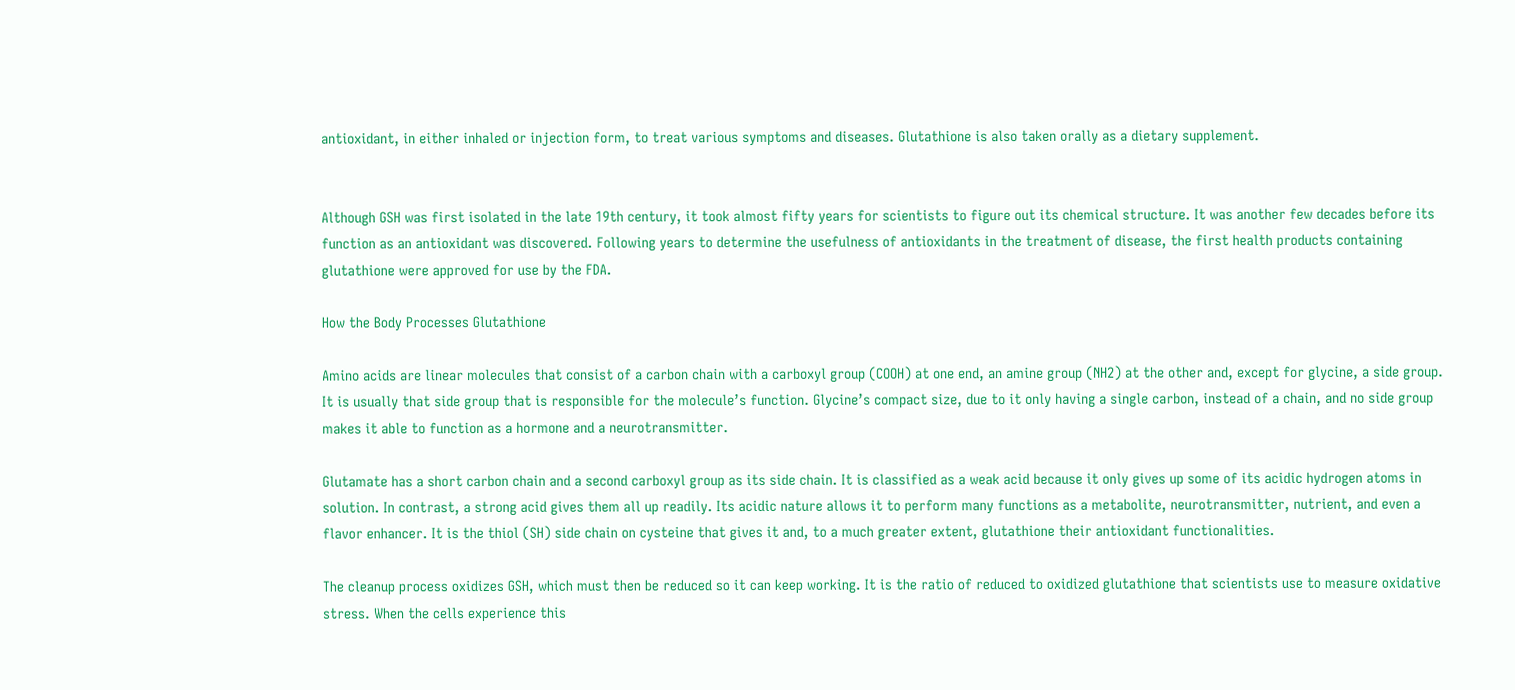antioxidant, in either inhaled or injection form, to treat various symptoms and diseases. Glutathione is also taken orally as a dietary supplement.


Although GSH was first isolated in the late 19th century, it took almost fifty years for scientists to figure out its chemical structure. It was another few decades before its function as an antioxidant was discovered. Following years to determine the usefulness of antioxidants in the treatment of disease, the first health products containing glutathione were approved for use by the FDA.

How the Body Processes Glutathione

Amino acids are linear molecules that consist of a carbon chain with a carboxyl group (COOH) at one end, an amine group (NH2) at the other and, except for glycine, a side group. It is usually that side group that is responsible for the molecule’s function. Glycine’s compact size, due to it only having a single carbon, instead of a chain, and no side group makes it able to function as a hormone and a neurotransmitter.

Glutamate has a short carbon chain and a second carboxyl group as its side chain. It is classified as a weak acid because it only gives up some of its acidic hydrogen atoms in solution. In contrast, a strong acid gives them all up readily. Its acidic nature allows it to perform many functions as a metabolite, neurotransmitter, nutrient, and even a flavor enhancer. It is the thiol (SH) side chain on cysteine that gives it and, to a much greater extent, glutathione their antioxidant functionalities.

The cleanup process oxidizes GSH, which must then be reduced so it can keep working. It is the ratio of reduced to oxidized glutathione that scientists use to measure oxidative stress. When the cells experience this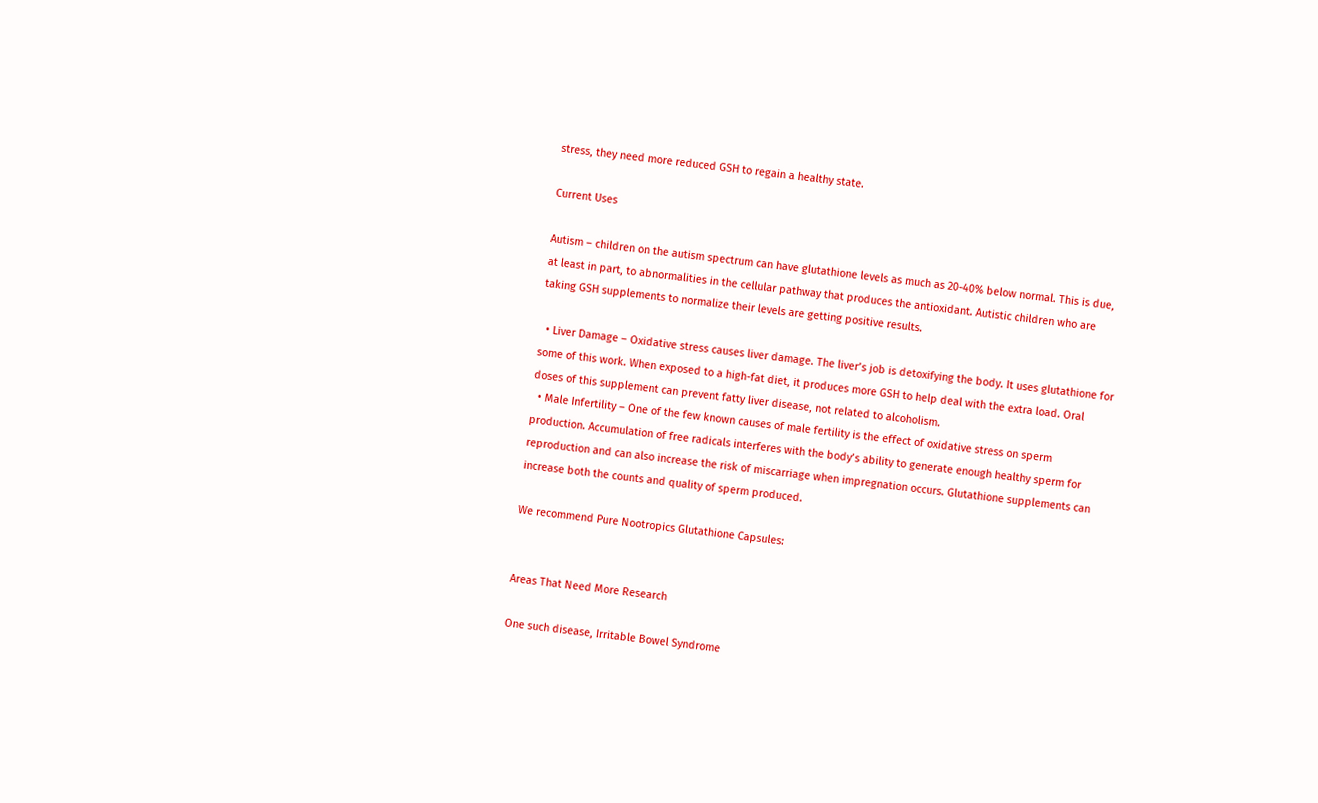stress, they need more reduced GSH to regain a healthy state.

Current Uses

Autism – children on the autism spectrum can have glutathione levels as much as 20-40% below normal. This is due, at least in part, to abnormalities in the cellular pathway that produces the antioxidant. Autistic children who are taking GSH supplements to normalize their levels are getting positive results.

  • Liver Damage – Oxidative stress causes liver damage. The liver’s job is detoxifying the body. It uses glutathione for some of this work. When exposed to a high-fat diet, it produces more GSH to help deal with the extra load. Oral doses of this supplement can prevent fatty liver disease, not related to alcoholism.
  • Male Infertility – One of the few known causes of male fertility is the effect of oxidative stress on sperm production. Accumulation of free radicals interferes with the body’s ability to generate enough healthy sperm for reproduction and can also increase the risk of miscarriage when impregnation occurs. Glutathione supplements can increase both the counts and quality of sperm produced.

We recommend Pure Nootropics Glutathione Capsules:


Areas That Need More Research

One such disease, Irritable Bowel Syndrome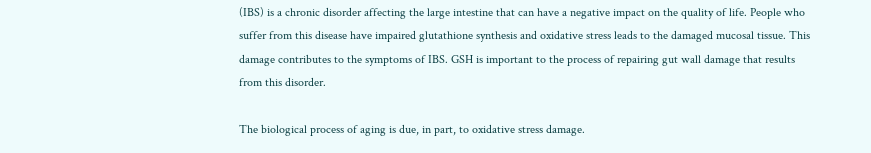(IBS) is a chronic disorder affecting the large intestine that can have a negative impact on the quality of life. People who suffer from this disease have impaired glutathione synthesis and oxidative stress leads to the damaged mucosal tissue. This damage contributes to the symptoms of IBS. GSH is important to the process of repairing gut wall damage that results from this disorder.

The biological process of aging is due, in part, to oxidative stress damage.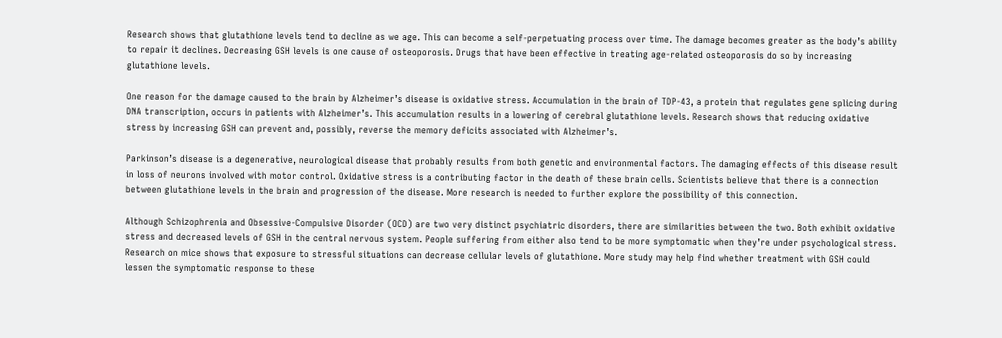Research shows that glutathione levels tend to decline as we age. This can become a self-perpetuating process over time. The damage becomes greater as the body’s ability to repair it declines. Decreasing GSH levels is one cause of osteoporosis. Drugs that have been effective in treating age-related osteoporosis do so by increasing glutathione levels.

One reason for the damage caused to the brain by Alzheimer’s disease is oxidative stress. Accumulation in the brain of TDP-43, a protein that regulates gene splicing during DNA transcription, occurs in patients with Alzheimer’s. This accumulation results in a lowering of cerebral glutathione levels. Research shows that reducing oxidative stress by increasing GSH can prevent and, possibly, reverse the memory deficits associated with Alzheimer’s.

Parkinson’s disease is a degenerative, neurological disease that probably results from both genetic and environmental factors. The damaging effects of this disease result in loss of neurons involved with motor control. Oxidative stress is a contributing factor in the death of these brain cells. Scientists believe that there is a connection between glutathione levels in the brain and progression of the disease. More research is needed to further explore the possibility of this connection.

Although Schizophrenia and Obsessive-Compulsive Disorder (OCD) are two very distinct psychiatric disorders, there are similarities between the two. Both exhibit oxidative stress and decreased levels of GSH in the central nervous system. People suffering from either also tend to be more symptomatic when they’re under psychological stress. Research on mice shows that exposure to stressful situations can decrease cellular levels of glutathione. More study may help find whether treatment with GSH could lessen the symptomatic response to these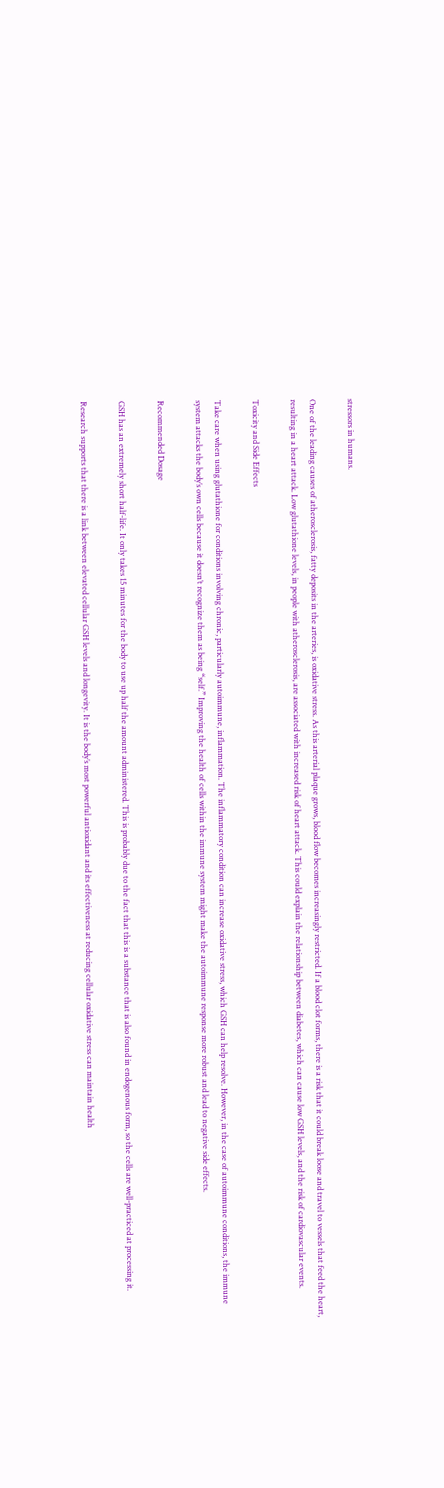stressors in humans.

One of the leading causes of atherosclerosis, fatty deposits in the arteries, is oxidative stress. As this arterial plaque grows, blood flow becomes increasingly restricted. If a blood clot forms, there is a risk that it could break loose and travel to vessels that feed the heart, resulting in a heart attack. Low glutathione levels, in people with atherosclerosis, are associated with increased risk of heart attack. This could explain the relationship between diabetes, which can cause low GSH levels, and the risk of cardiovascular events.

Toxicity and Side Effects

Take care when using glutathione for conditions involving chronic, particularly autoimmune, inflammation. The inflammatory condition can increase oxidative stress, which GSH can help resolve. However, in the case of autoimmune conditions, the immune system attacks the body’s own cells because it doesn’t recognize them as being “self.” Improving the health of cells within the immune system might make the autoimmune response more robust and lead to negative side effects.

Recommended Dosage

GSH has an extremely short half-life. It only takes 15 minutes for the body to use up half the amount administered. This is probably due to the fact that this is a substance that is also found in endogenous form, so the cells are well-practiced at processing it.

Research supports that there is a link between elevated cellular GSH levels and longevity. It is the body’s most powerful antioxidant and its effectiveness at reducing cellular oxidative stress can maintain health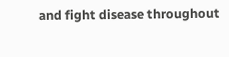and fight disease throughout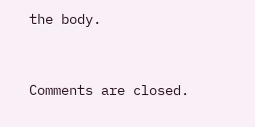the body.


Comments are closed.